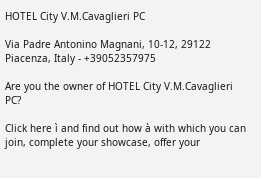HOTEL City V.M.Cavaglieri PC

Via Padre Antonino Magnani, 10-12, 29122 Piacenza, Italy - +39052357975

Are you the owner of HOTEL City V.M.Cavaglieri PC?

Click here ì and find out how à with which you can join, complete your showcase, offer your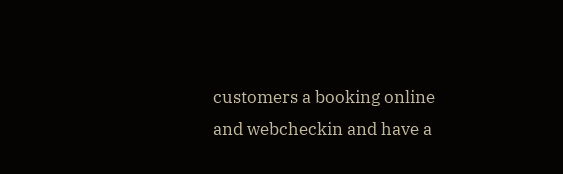customers a booking online and webcheckin and have a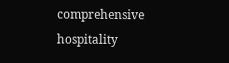comprehensive hospitality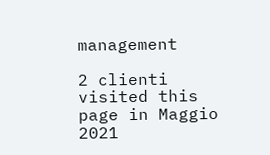management

2 clienti
visited this page in Maggio 2021